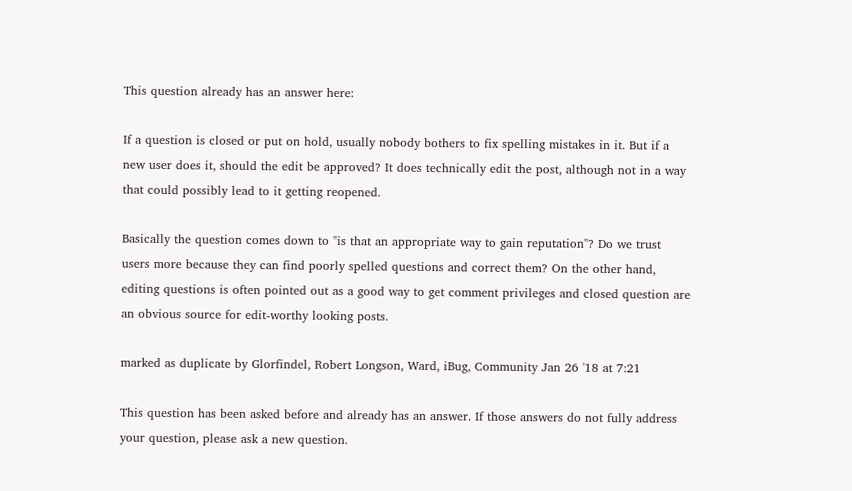This question already has an answer here:

If a question is closed or put on hold, usually nobody bothers to fix spelling mistakes in it. But if a new user does it, should the edit be approved? It does technically edit the post, although not in a way that could possibly lead to it getting reopened.

Basically the question comes down to "is that an appropriate way to gain reputation"? Do we trust users more because they can find poorly spelled questions and correct them? On the other hand, editing questions is often pointed out as a good way to get comment privileges and closed question are an obvious source for edit-worthy looking posts.

marked as duplicate by Glorfindel, Robert Longson, Ward, iBug, Community Jan 26 '18 at 7:21

This question has been asked before and already has an answer. If those answers do not fully address your question, please ask a new question.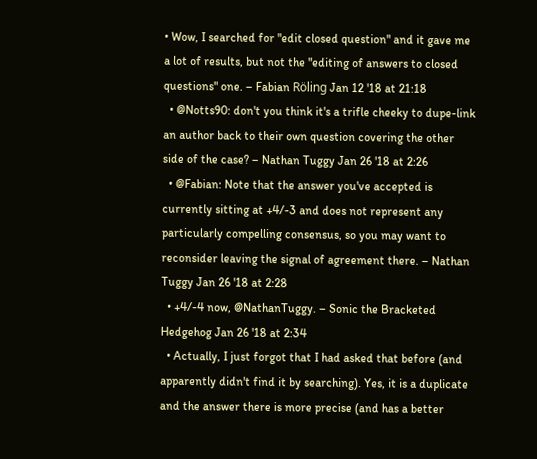• Wow, I searched for "edit closed question" and it gave me a lot of results, but not the "editing of answers to closed questions" one. – Fabian Röling Jan 12 '18 at 21:18
  • @Notts90: don't you think it's a trifle cheeky to dupe-link an author back to their own question covering the other side of the case? – Nathan Tuggy Jan 26 '18 at 2:26
  • @Fabian: Note that the answer you've accepted is currently sitting at +4/-3 and does not represent any particularly compelling consensus, so you may want to reconsider leaving the signal of agreement there. – Nathan Tuggy Jan 26 '18 at 2:28
  • +4/-4 now, @NathanTuggy. – Sonic the Bracketed Hedgehog Jan 26 '18 at 2:34
  • Actually, I just forgot that I had asked that before (and apparently didn't find it by searching). Yes, it is a duplicate and the answer there is more precise (and has a better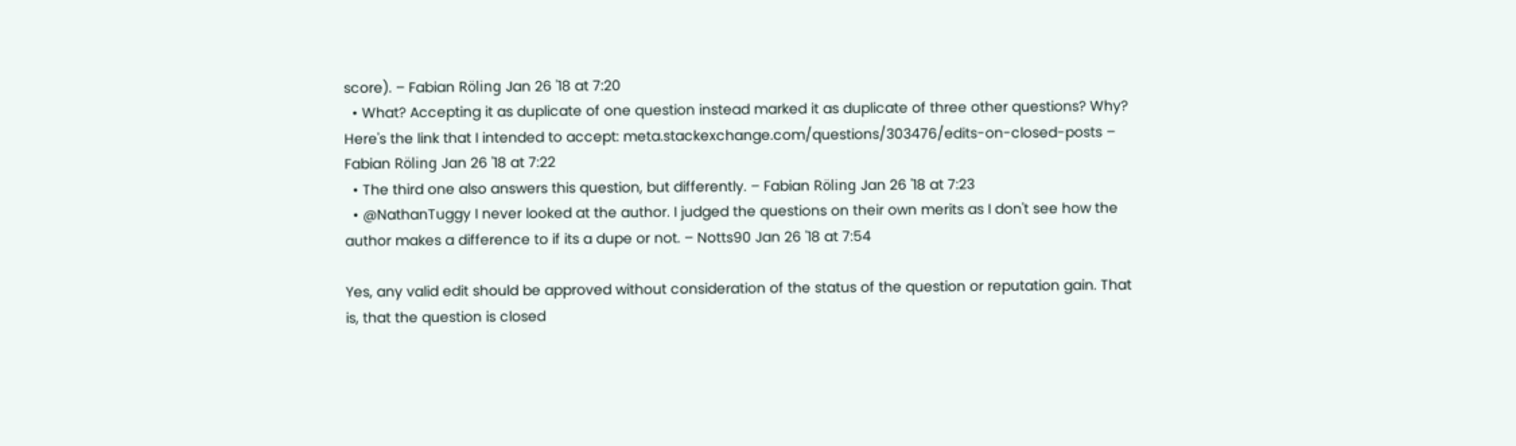score). – Fabian Röling Jan 26 '18 at 7:20
  • What? Accepting it as duplicate of one question instead marked it as duplicate of three other questions? Why? Here's the link that I intended to accept: meta.stackexchange.com/questions/303476/edits-on-closed-posts – Fabian Röling Jan 26 '18 at 7:22
  • The third one also answers this question, but differently. – Fabian Röling Jan 26 '18 at 7:23
  • @NathanTuggy I never looked at the author. I judged the questions on their own merits as I don't see how the author makes a difference to if its a dupe or not. – Notts90 Jan 26 '18 at 7:54

Yes, any valid edit should be approved without consideration of the status of the question or reputation gain. That is, that the question is closed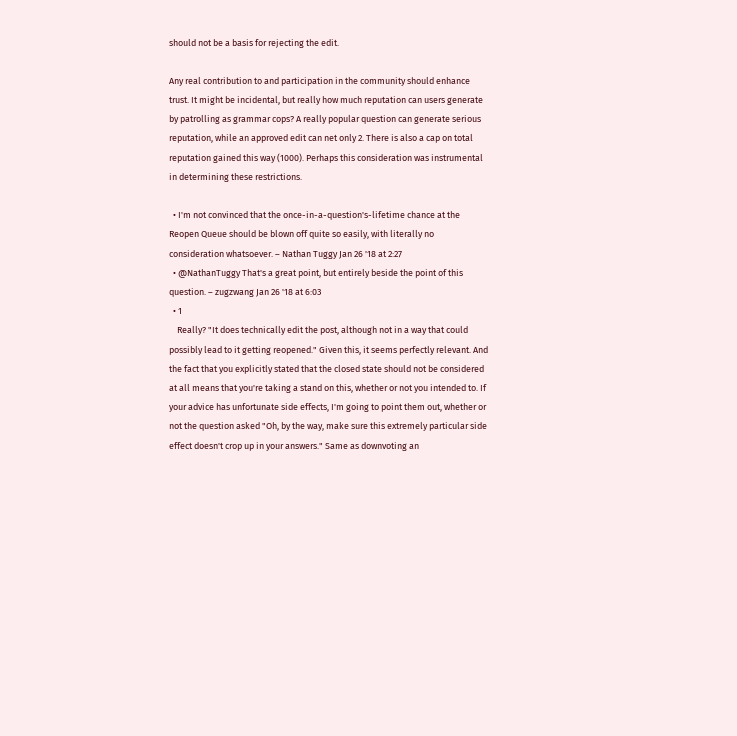should not be a basis for rejecting the edit.

Any real contribution to and participation in the community should enhance trust. It might be incidental, but really how much reputation can users generate by patrolling as grammar cops? A really popular question can generate serious reputation, while an approved edit can net only 2. There is also a cap on total reputation gained this way (1000). Perhaps this consideration was instrumental in determining these restrictions.

  • I'm not convinced that the once-in-a-question's-lifetime chance at the Reopen Queue should be blown off quite so easily, with literally no consideration whatsoever. – Nathan Tuggy Jan 26 '18 at 2:27
  • @NathanTuggy That's a great point, but entirely beside the point of this question. – zugzwang Jan 26 '18 at 6:03
  • 1
    Really? "It does technically edit the post, although not in a way that could possibly lead to it getting reopened." Given this, it seems perfectly relevant. And the fact that you explicitly stated that the closed state should not be considered at all means that you're taking a stand on this, whether or not you intended to. If your advice has unfortunate side effects, I'm going to point them out, whether or not the question asked "Oh, by the way, make sure this extremely particular side effect doesn't crop up in your answers." Same as downvoting an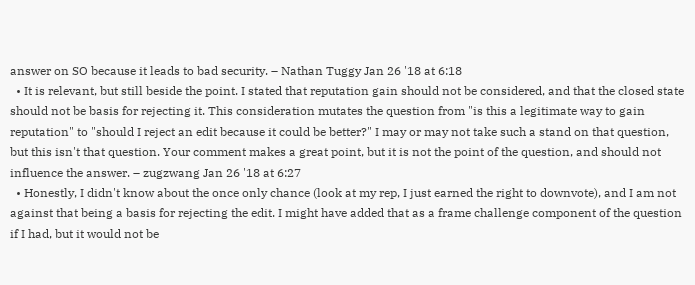answer on SO because it leads to bad security. – Nathan Tuggy Jan 26 '18 at 6:18
  • It is relevant, but still beside the point. I stated that reputation gain should not be considered, and that the closed state should not be basis for rejecting it. This consideration mutates the question from "is this a legitimate way to gain reputation" to "should I reject an edit because it could be better?" I may or may not take such a stand on that question, but this isn't that question. Your comment makes a great point, but it is not the point of the question, and should not influence the answer. – zugzwang Jan 26 '18 at 6:27
  • Honestly, I didn't know about the once only chance (look at my rep, I just earned the right to downvote), and I am not against that being a basis for rejecting the edit. I might have added that as a frame challenge component of the question if I had, but it would not be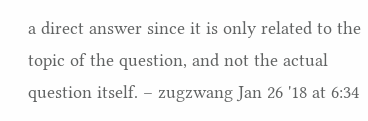a direct answer since it is only related to the topic of the question, and not the actual question itself. – zugzwang Jan 26 '18 at 6:34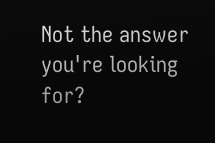Not the answer you're looking for?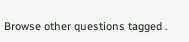Browse other questions tagged .